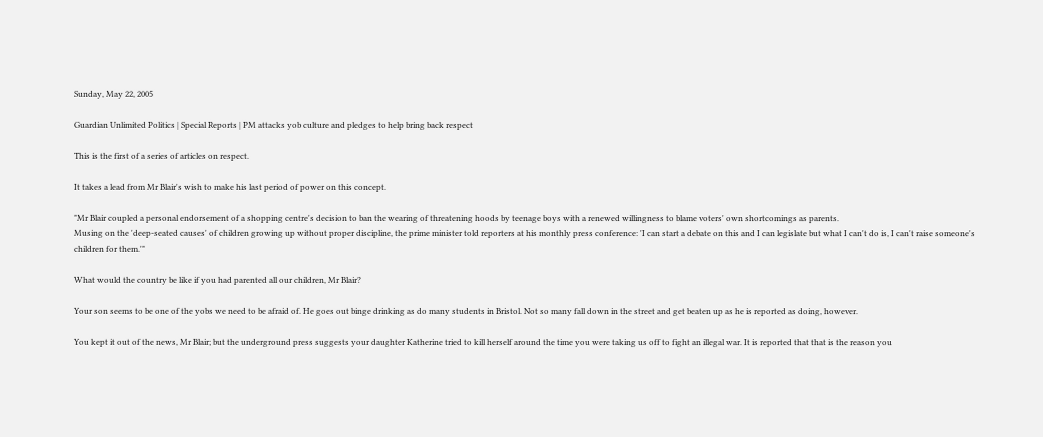Sunday, May 22, 2005

Guardian Unlimited Politics | Special Reports | PM attacks yob culture and pledges to help bring back respect

This is the first of a series of articles on respect.

It takes a lead from Mr Blair's wish to make his last period of power on this concept.

"Mr Blair coupled a personal endorsement of a shopping centre's decision to ban the wearing of threatening hoods by teenage boys with a renewed willingness to blame voters' own shortcomings as parents.
Musing on the 'deep-seated causes' of children growing up without proper discipline, the prime minister told reporters at his monthly press conference: 'I can start a debate on this and I can legislate but what I can't do is, I can't raise someone's children for them.'"

What would the country be like if you had parented all our children, Mr Blair?

Your son seems to be one of the yobs we need to be afraid of. He goes out binge drinking as do many students in Bristol. Not so many fall down in the street and get beaten up as he is reported as doing, however.

You kept it out of the news, Mr Blair; but the underground press suggests your daughter Katherine tried to kill herself around the time you were taking us off to fight an illegal war. It is reported that that is the reason you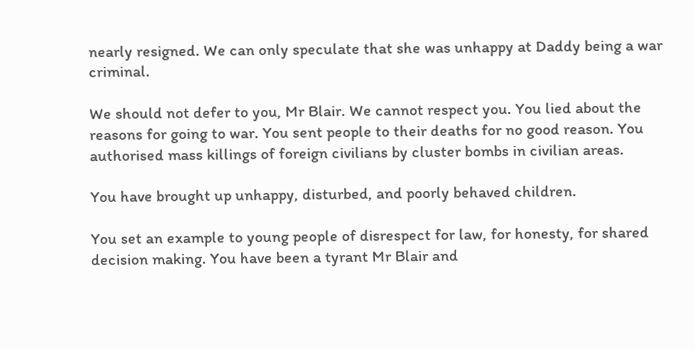nearly resigned. We can only speculate that she was unhappy at Daddy being a war criminal.

We should not defer to you, Mr Blair. We cannot respect you. You lied about the reasons for going to war. You sent people to their deaths for no good reason. You authorised mass killings of foreign civilians by cluster bombs in civilian areas.

You have brought up unhappy, disturbed, and poorly behaved children.

You set an example to young people of disrespect for law, for honesty, for shared decision making. You have been a tyrant Mr Blair and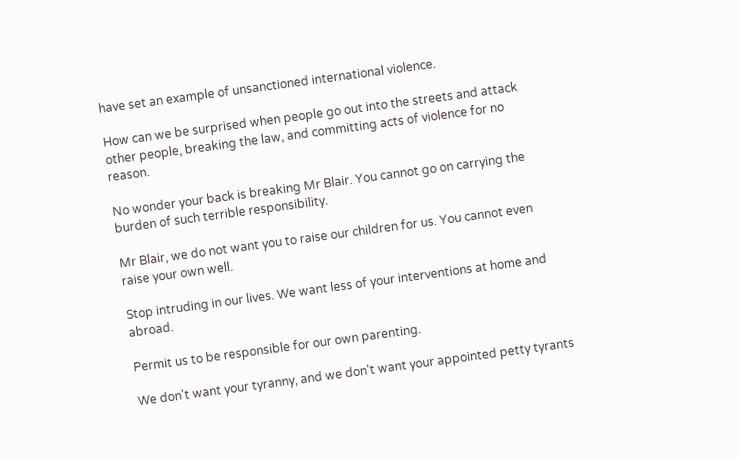have set an example of unsanctioned international violence.

How can we be surprised when people go out into the streets and attack other people, breaking the law, and committing acts of violence for no reason.

No wonder your back is breaking Mr Blair. You cannot go on carrying the burden of such terrible responsibility.

Mr Blair, we do not want you to raise our children for us. You cannot even raise your own well.

Stop intruding in our lives. We want less of your interventions at home and abroad.

Permit us to be responsible for our own parenting.

We don't want your tyranny, and we don't want your appointed petty tyrants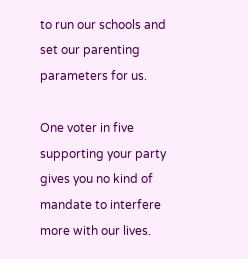to run our schools and set our parenting parameters for us.

One voter in five supporting your party gives you no kind of mandate to interfere more with our lives.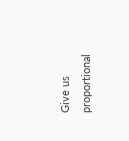Give us proportional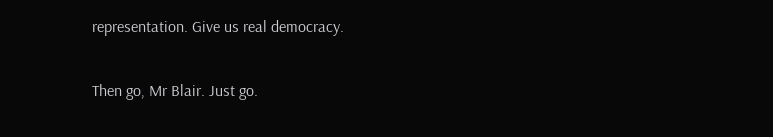representation. Give us real democracy.

Then go, Mr Blair. Just go.